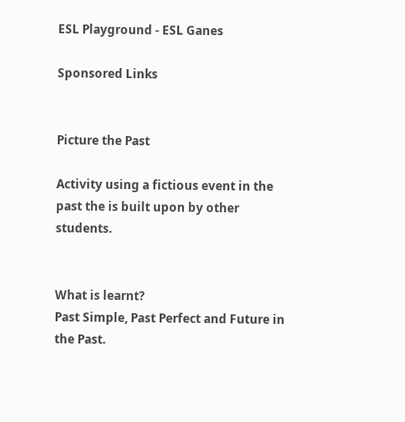ESL Playground - ESL Ganes

Sponsored Links


Picture the Past

Activity using a fictious event in the past the is built upon by other students.


What is learnt?
Past Simple, Past Perfect and Future in the Past.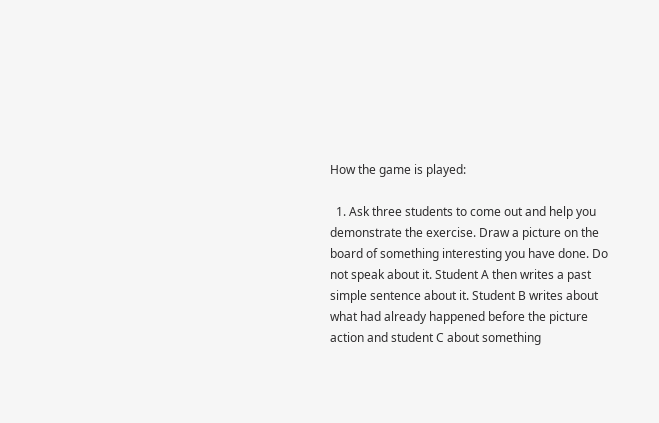How the game is played:

  1. Ask three students to come out and help you demonstrate the exercise. Draw a picture on the board of something interesting you have done. Do not speak about it. Student A then writes a past simple sentence about it. Student B writes about what had already happened before the picture action and student C about something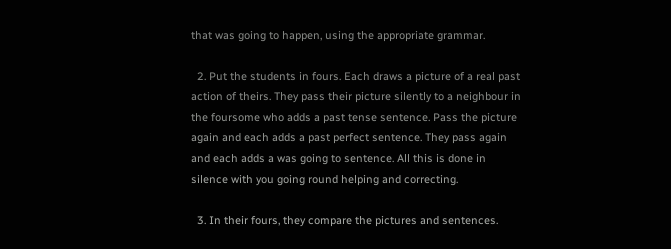that was going to happen, using the appropriate grammar.

  2. Put the students in fours. Each draws a picture of a real past action of theirs. They pass their picture silently to a neighbour in the foursome who adds a past tense sentence. Pass the picture again and each adds a past perfect sentence. They pass again and each adds a was going to sentence. All this is done in silence with you going round helping and correcting.

  3. In their fours, they compare the pictures and sentences.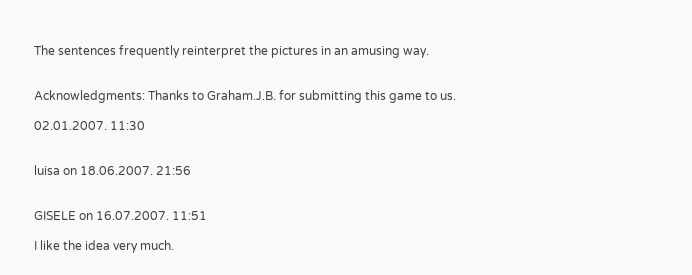The sentences frequently reinterpret the pictures in an amusing way.


Acknowledgments: Thanks to Graham.J.B. for submitting this game to us.

02.01.2007. 11:30


luisa on 18.06.2007. 21:56


GISELE on 16.07.2007. 11:51

I like the idea very much.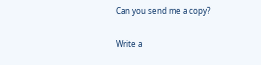Can you send me a copy?

Write a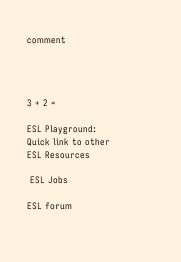comment




3 + 2 =

ESL Playground: Quick link to other ESL Resources

 ESL Jobs

ESL forum